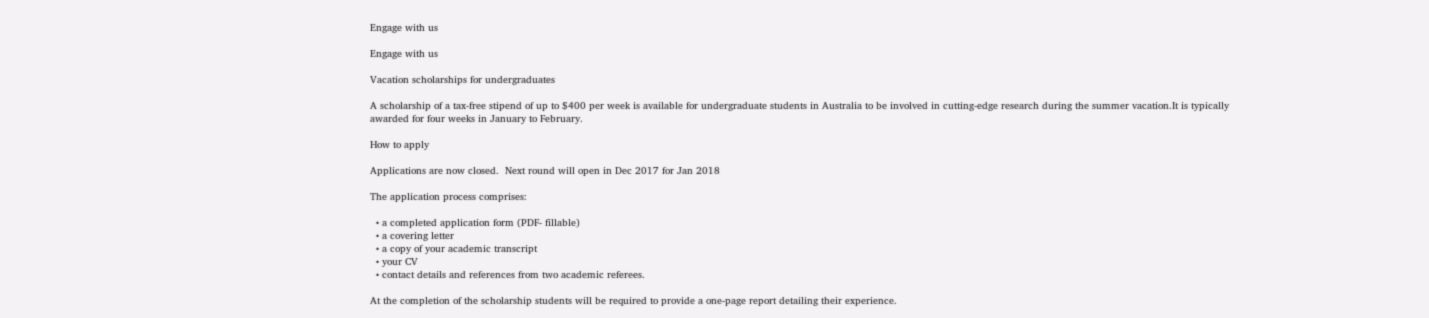Engage with us

Engage with us

Vacation scholarships for undergraduates

A scholarship of a tax-free stipend of up to $400 per week is available for undergraduate students in Australia to be involved in cutting-edge research during the summer vacation.It is typically awarded for four weeks in January to February.

How to apply

Applications are now closed.  Next round will open in Dec 2017 for Jan 2018

The application process comprises:

  • a completed application form (PDF- fillable)
  • a covering letter
  • a copy of your academic transcript
  • your CV
  • contact details and references from two academic referees.

At the completion of the scholarship students will be required to provide a one-page report detailing their experience.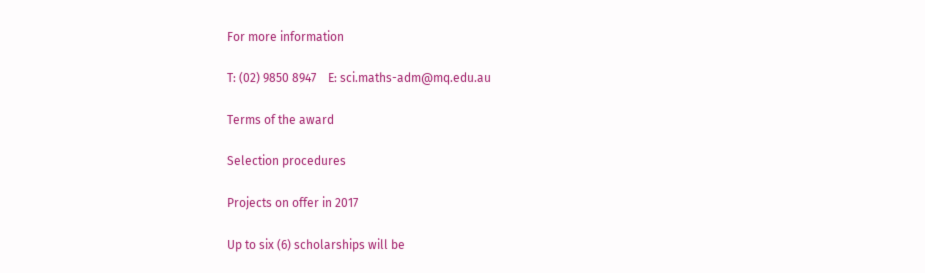For more information

T: (02) 9850 8947    E: sci.maths-adm@mq.edu.au

Terms of the award

Selection procedures

Projects on offer in 2017

Up to six (6) scholarships will be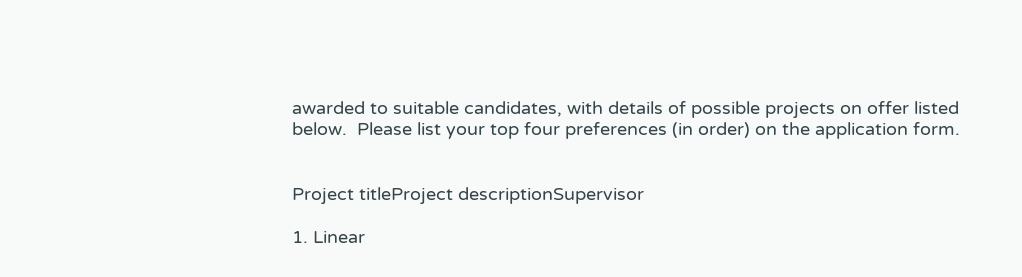awarded to suitable candidates, with details of possible projects on offer listed below.  Please list your top four preferences (in order) on the application form.


Project titleProject descriptionSupervisor

1. Linear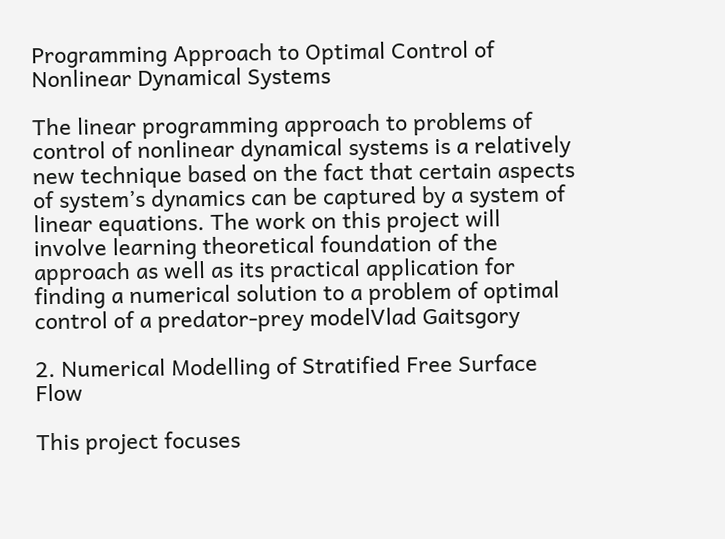Programming Approach to Optimal Control of Nonlinear Dynamical Systems

The linear programming approach to problems of control of nonlinear dynamical systems is a relatively new technique based on the fact that certain aspects of system’s dynamics can be captured by a system of linear equations. The work on this project will involve learning theoretical foundation of the approach as well as its practical application for finding a numerical solution to a problem of optimal control of a predator-prey modelVlad Gaitsgory

2. Numerical Modelling of Stratified Free Surface Flow

This project focuses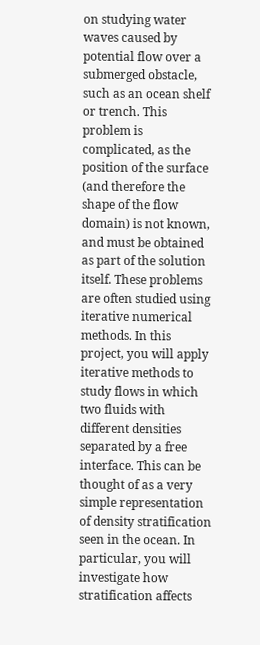on studying water waves caused by potential flow over a submerged obstacle, such as an ocean shelf or trench. This problem is complicated, as the position of the surface (and therefore the shape of the flow domain) is not known, and must be obtained as part of the solution itself. These problems are often studied using iterative numerical methods. In this project, you will apply iterative methods to study flows in which two fluids with different densities separated by a free interface. This can be thought of as a very simple representation of density stratification seen in the ocean. In particular, you will investigate how stratification affects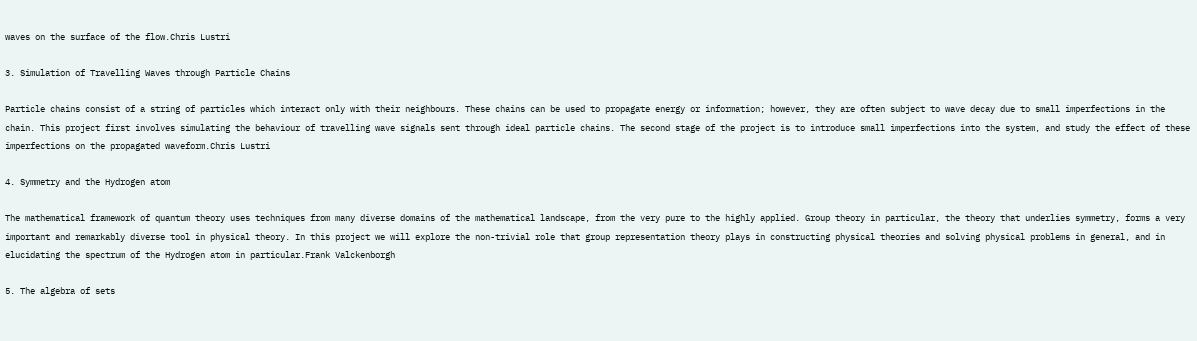waves on the surface of the flow.Chris Lustri

3. Simulation of Travelling Waves through Particle Chains

Particle chains consist of a string of particles which interact only with their neighbours. These chains can be used to propagate energy or information; however, they are often subject to wave decay due to small imperfections in the chain. This project first involves simulating the behaviour of travelling wave signals sent through ideal particle chains. The second stage of the project is to introduce small imperfections into the system, and study the effect of these imperfections on the propagated waveform.Chris Lustri

4. Symmetry and the Hydrogen atom

The mathematical framework of quantum theory uses techniques from many diverse domains of the mathematical landscape, from the very pure to the highly applied. Group theory in particular, the theory that underlies symmetry, forms a very important and remarkably diverse tool in physical theory. In this project we will explore the non-trivial role that group representation theory plays in constructing physical theories and solving physical problems in general, and in elucidating the spectrum of the Hydrogen atom in particular.Frank Valckenborgh

5. The algebra of sets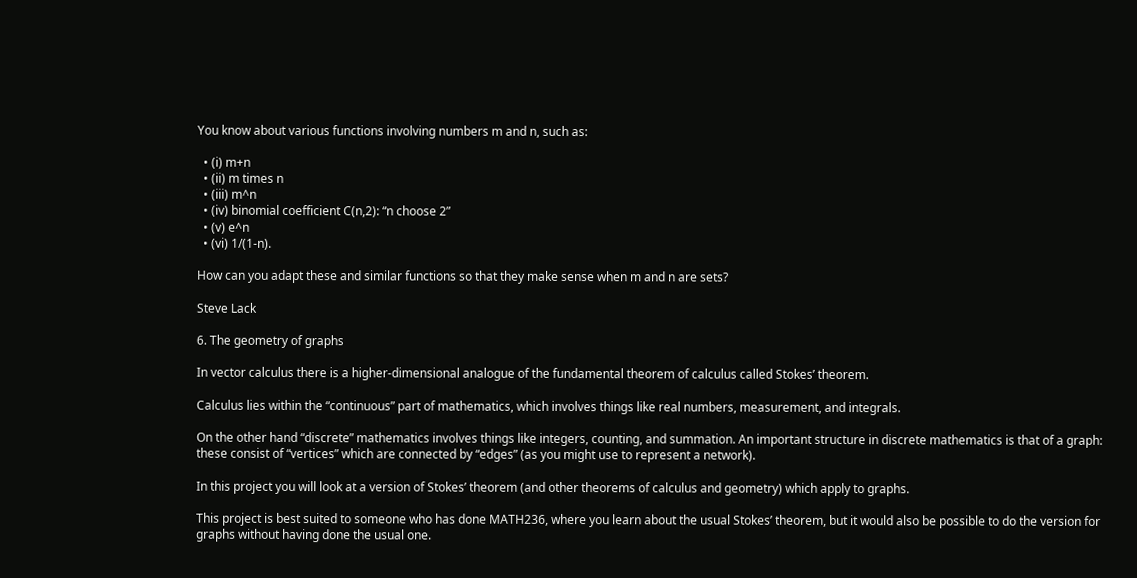You know about various functions involving numbers m and n, such as:

  • (i) m+n
  • (ii) m times n
  • (iii) m^n
  • (iv) binomial coefficient C(n,2): “n choose 2”
  • (v) e^n
  • (vi) 1/(1-n).

How can you adapt these and similar functions so that they make sense when m and n are sets?

Steve Lack

6. The geometry of graphs

In vector calculus there is a higher-dimensional analogue of the fundamental theorem of calculus called Stokes’ theorem.

Calculus lies within the “continuous” part of mathematics, which involves things like real numbers, measurement, and integrals.

On the other hand “discrete” mathematics involves things like integers, counting, and summation. An important structure in discrete mathematics is that of a graph: these consist of “vertices” which are connected by “edges” (as you might use to represent a network).

In this project you will look at a version of Stokes’ theorem (and other theorems of calculus and geometry) which apply to graphs.

This project is best suited to someone who has done MATH236, where you learn about the usual Stokes’ theorem, but it would also be possible to do the version for graphs without having done the usual one.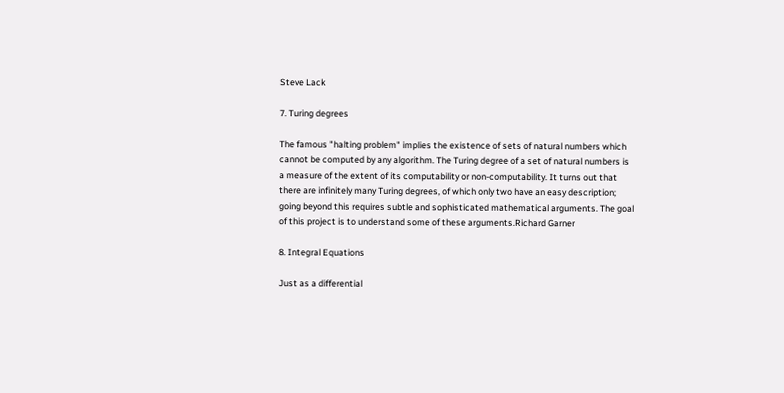Steve Lack

7. Turing degrees

The famous "halting problem" implies the existence of sets of natural numbers which cannot be computed by any algorithm. The Turing degree of a set of natural numbers is a measure of the extent of its computability or non-computability. It turns out that there are infinitely many Turing degrees, of which only two have an easy description; going beyond this requires subtle and sophisticated mathematical arguments. The goal of this project is to understand some of these arguments.Richard Garner

8. Integral Equations

Just as a differential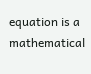equation is a mathematical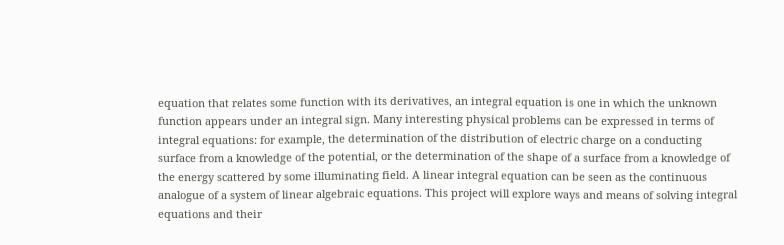equation that relates some function with its derivatives, an integral equation is one in which the unknown function appears under an integral sign. Many interesting physical problems can be expressed in terms of integral equations: for example, the determination of the distribution of electric charge on a conducting surface from a knowledge of the potential, or the determination of the shape of a surface from a knowledge of the energy scattered by some illuminating field. A linear integral equation can be seen as the continuous analogue of a system of linear algebraic equations. This project will explore ways and means of solving integral equations and their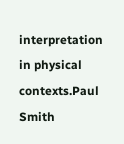interpretation in physical contexts.Paul Smith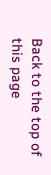Back to the top of this page